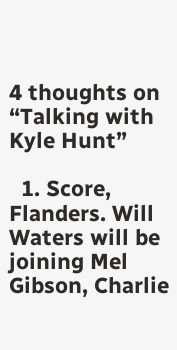4 thoughts on “Talking with Kyle Hunt”

  1. Score, Flanders. Will Waters will be joining Mel Gibson, Charlie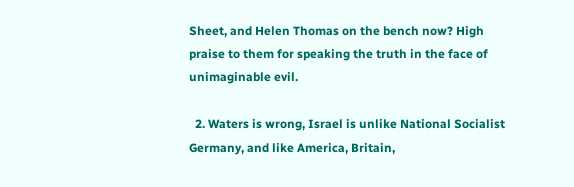Sheet, and Helen Thomas on the bench now? High praise to them for speaking the truth in the face of unimaginable evil.

  2. Waters is wrong, Israel is unlike National Socialist Germany, and like America, Britain,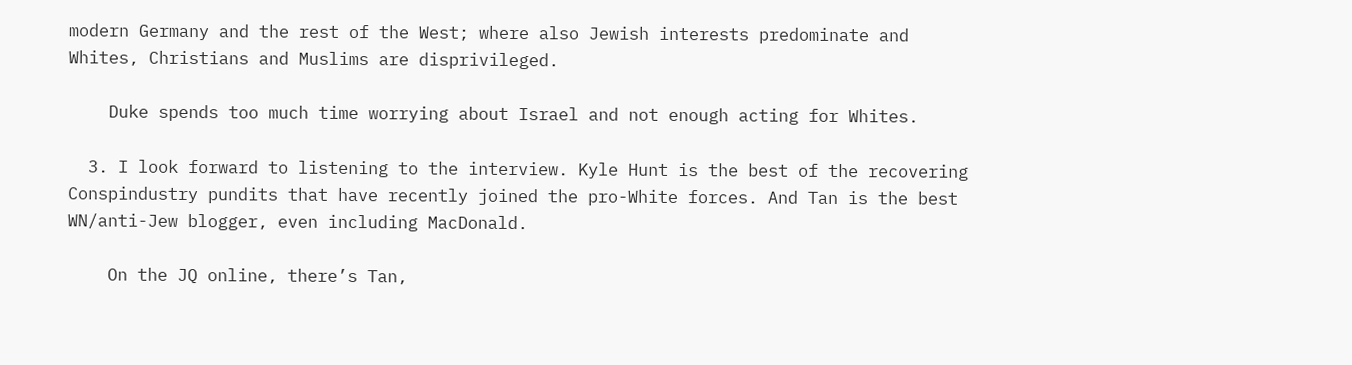modern Germany and the rest of the West; where also Jewish interests predominate and Whites, Christians and Muslims are disprivileged.

    Duke spends too much time worrying about Israel and not enough acting for Whites.

  3. I look forward to listening to the interview. Kyle Hunt is the best of the recovering Conspindustry pundits that have recently joined the pro-White forces. And Tan is the best WN/anti-Jew blogger, even including MacDonald.

    On the JQ online, there’s Tan,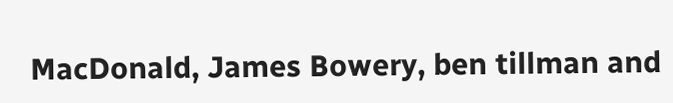MacDonald, James Bowery, ben tillman and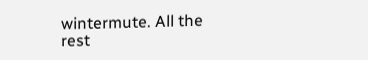wintermute. All the rest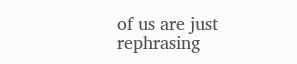of us are just rephrasing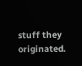stuff they originated.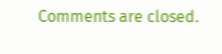Comments are closed.